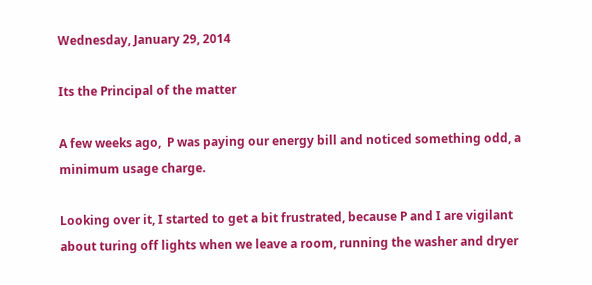Wednesday, January 29, 2014

Its the Principal of the matter

A few weeks ago,  P was paying our energy bill and noticed something odd, a minimum usage charge.

Looking over it, I started to get a bit frustrated, because P and I are vigilant about turing off lights when we leave a room, running the washer and dryer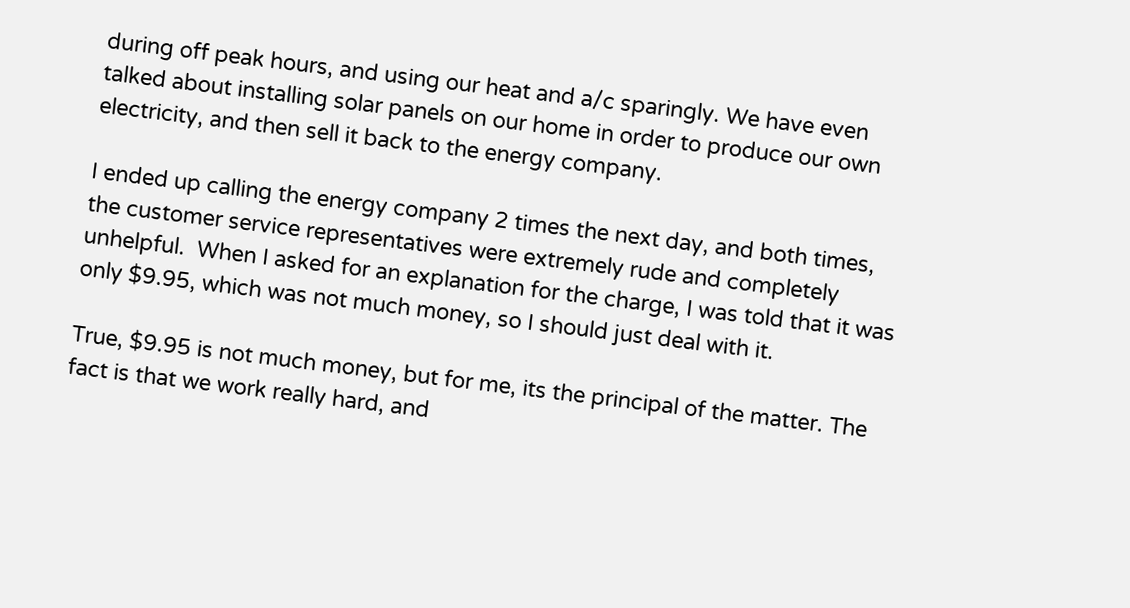during off peak hours, and using our heat and a/c sparingly. We have even talked about installing solar panels on our home in order to produce our own electricity, and then sell it back to the energy company.

I ended up calling the energy company 2 times the next day, and both times, the customer service representatives were extremely rude and completely unhelpful.  When I asked for an explanation for the charge, I was told that it was only $9.95, which was not much money, so I should just deal with it.

True, $9.95 is not much money, but for me, its the principal of the matter. The fact is that we work really hard, and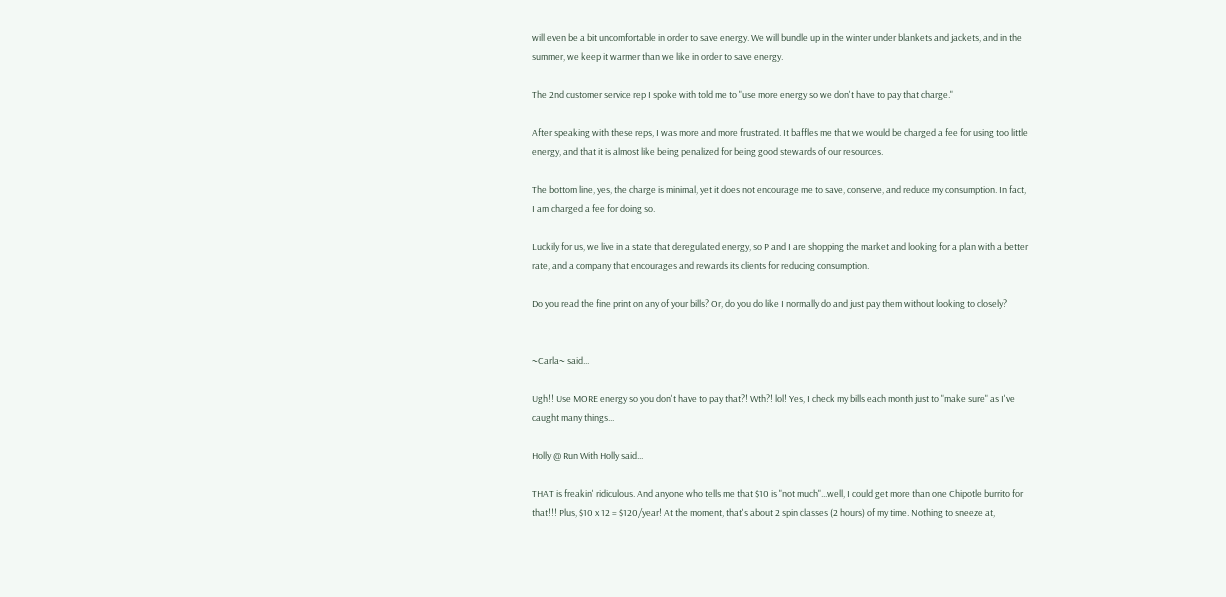will even be a bit uncomfortable in order to save energy. We will bundle up in the winter under blankets and jackets, and in the summer, we keep it warmer than we like in order to save energy.

The 2nd customer service rep I spoke with told me to "use more energy so we don't have to pay that charge."

After speaking with these reps, I was more and more frustrated. It baffles me that we would be charged a fee for using too little energy, and that it is almost like being penalized for being good stewards of our resources.

The bottom line, yes, the charge is minimal, yet it does not encourage me to save, conserve, and reduce my consumption. In fact, I am charged a fee for doing so.

Luckily for us, we live in a state that deregulated energy, so P and I are shopping the market and looking for a plan with a better rate, and a company that encourages and rewards its clients for reducing consumption.

Do you read the fine print on any of your bills? Or, do you do like I normally do and just pay them without looking to closely?


~Carla~ said...

Ugh!! Use MORE energy so you don't have to pay that?! Wth?! lol! Yes, I check my bills each month just to "make sure" as I've caught many things...

Holly @ Run With Holly said...

THAT is freakin' ridiculous. And anyone who tells me that $10 is "not much"...well, I could get more than one Chipotle burrito for that!!! Plus, $10 x 12 = $120/year! At the moment, that's about 2 spin classes (2 hours) of my time. Nothing to sneeze at,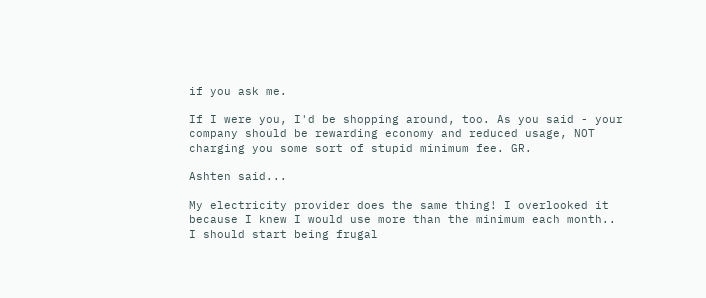if you ask me.

If I were you, I'd be shopping around, too. As you said - your company should be rewarding economy and reduced usage, NOT charging you some sort of stupid minimum fee. GR.

Ashten said...

My electricity provider does the same thing! I overlooked it because I knew I would use more than the minimum each month.. I should start being frugal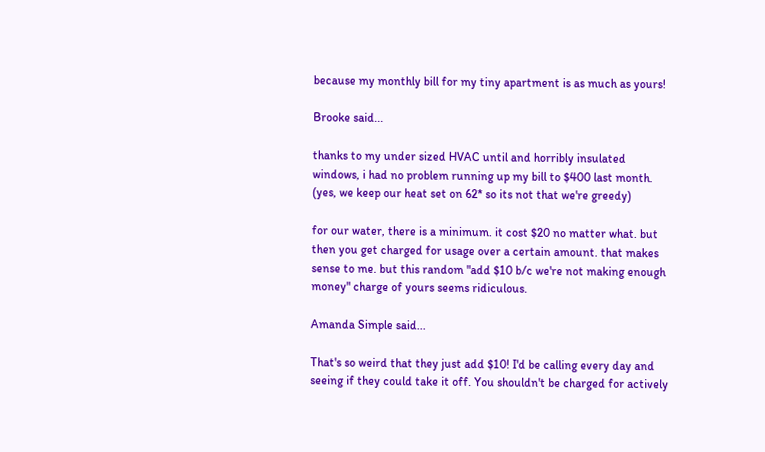because my monthly bill for my tiny apartment is as much as yours!

Brooke said...

thanks to my under sized HVAC until and horribly insulated windows, i had no problem running up my bill to $400 last month. (yes, we keep our heat set on 62* so its not that we're greedy)

for our water, there is a minimum. it cost $20 no matter what. but then you get charged for usage over a certain amount. that makes sense to me. but this random "add $10 b/c we're not making enough money" charge of yours seems ridiculous.

Amanda Simple said...

That's so weird that they just add $10! I'd be calling every day and seeing if they could take it off. You shouldn't be charged for actively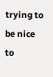trying to be nice to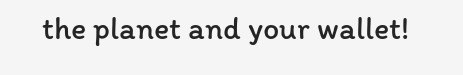the planet and your wallet!